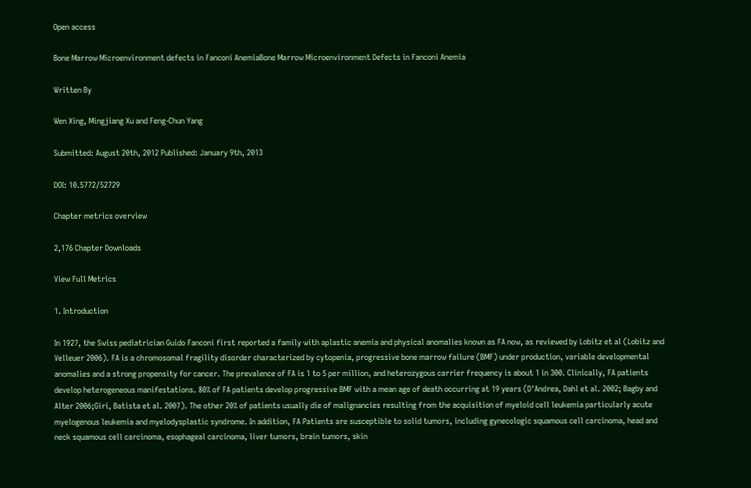Open access

Bone Marrow Microenvironment defects in Fanconi AnemiaBone Marrow Microenvironment Defects in Fanconi Anemia

Written By

Wen Xing, Mingjiang Xu and Feng-Chun Yang

Submitted: August 20th, 2012 Published: January 9th, 2013

DOI: 10.5772/52729

Chapter metrics overview

2,176 Chapter Downloads

View Full Metrics

1. Introduction

In 1927, the Swiss pediatrician Guido Fanconi first reported a family with aplastic anemia and physical anomalies known as FA now, as reviewed by Lobitz et al (Lobitz and Velleuer 2006). FA is a chromosomal fragility disorder characterized by cytopenia, progressive bone marrow failure (BMF) under production, variable developmental anomalies and a strong propensity for cancer. The prevalence of FA is 1 to 5 per million, and heterozygous carrier frequency is about 1 in 300. Clinically, FA patients develop heterogeneous manifestations. 80% of FA patients develop progressive BMF with a mean age of death occurring at 19 years (D'Andrea, Dahl et al. 2002; Bagby and Alter 2006;Giri, Batista et al. 2007). The other 20% of patients usually die of malignancies resulting from the acquisition of myeloid cell leukemia particularly acute myelogenous leukemia and myelodysplastic syndrome. In addition, FA Patients are susceptible to solid tumors, including gynecologic squamous cell carcinoma, head and neck squamous cell carcinoma, esophageal carcinoma, liver tumors, brain tumors, skin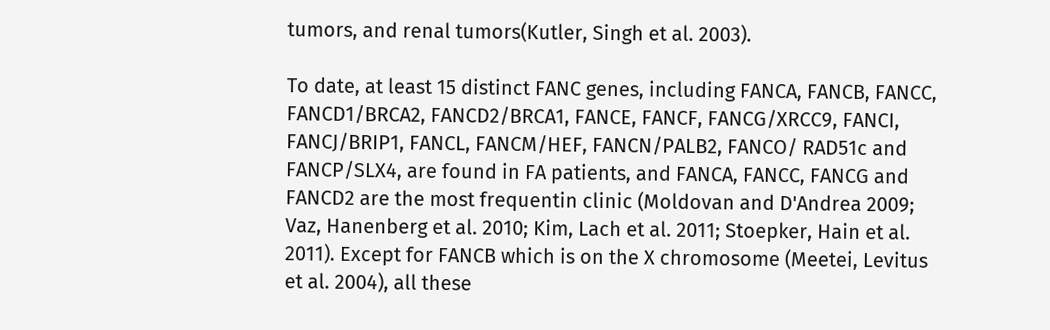tumors, and renal tumors(Kutler, Singh et al. 2003).

To date, at least 15 distinct FANC genes, including FANCA, FANCB, FANCC, FANCD1/BRCA2, FANCD2/BRCA1, FANCE, FANCF, FANCG/XRCC9, FANCI, FANCJ/BRIP1, FANCL, FANCM/HEF, FANCN/PALB2, FANCO/ RAD51c and FANCP/SLX4, are found in FA patients, and FANCA, FANCC, FANCG and FANCD2 are the most frequentin clinic (Moldovan and D'Andrea 2009; Vaz, Hanenberg et al. 2010; Kim, Lach et al. 2011; Stoepker, Hain et al. 2011). Except for FANCB which is on the X chromosome (Meetei, Levitus et al. 2004), all these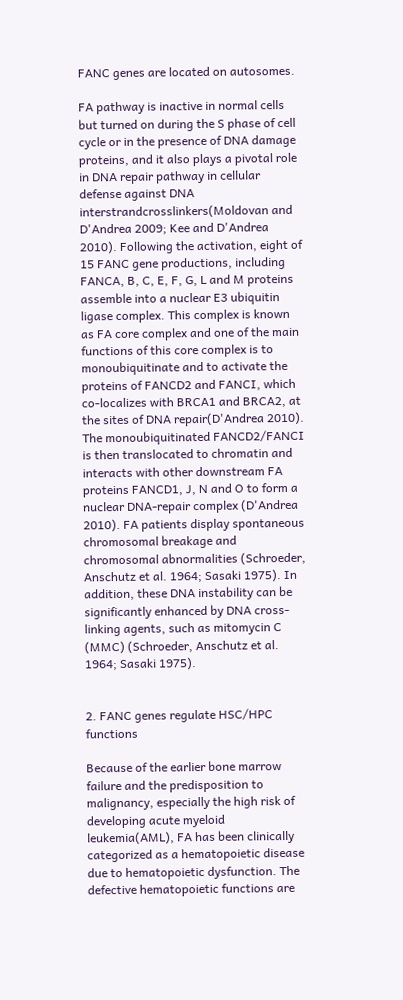FANC genes are located on autosomes.

FA pathway is inactive in normal cells but turned on during the S phase of cell cycle or in the presence of DNA damage proteins, and it also plays a pivotal role in DNA repair pathway in cellular defense against DNA interstrandcrosslinkers(Moldovan and D'Andrea 2009; Kee and D'Andrea 2010). Following the activation, eight of 15 FANC gene productions, including FANCA, B, C, E, F, G, L and M proteins assemble into a nuclear E3 ubiquitin ligase complex. This complex is known as FA core complex and one of the main functions of this core complex is to monoubiquitinate and to activate the proteins of FANCD2 and FANCI, which co-localizes with BRCA1 and BRCA2, at the sites of DNA repair(D'Andrea 2010). The monoubiquitinated FANCD2/FANCI is then translocated to chromatin and interacts with other downstream FA proteins FANCD1, J, N and O to form a nuclear DNA-repair complex (D'Andrea 2010). FA patients display spontaneous chromosomal breakage and chromosomal abnormalities (Schroeder, Anschutz et al. 1964; Sasaki 1975). In addition, these DNA instability can be significantly enhanced by DNA cross-linking agents, such as mitomycin C (MMC) (Schroeder, Anschutz et al. 1964; Sasaki 1975).


2. FANC genes regulate HSC/HPC functions

Because of the earlier bone marrow failure and the predisposition to malignancy, especially the high risk of developing acute myeloid leukemia(AML), FA has been clinically categorized as a hematopoietic disease due to hematopoietic dysfunction. The defective hematopoietic functions are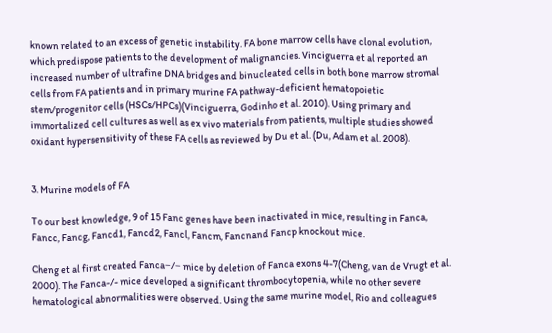known related to an excess of genetic instability. FA bone marrow cells have clonal evolution, which predispose patients to the development of malignancies. Vinciguerra et al reported an increased number of ultrafine DNA bridges and binucleated cells in both bone marrow stromal cells from FA patients and in primary murine FA pathway-deficient hematopoietic stem/progenitor cells (HSCs/HPCs)(Vinciguerra, Godinho et al. 2010). Using primary and immortalized cell cultures as well as ex vivo materials from patients, multiple studies showed oxidant hypersensitivity of these FA cells as reviewed by Du et al. (Du, Adam et al. 2008).


3. Murine models of FA

To our best knowledge, 9 of 15 Fanc genes have been inactivated in mice, resulting in Fanca, Fancc, Fancg, Fancd1, Fancd2, Fancl, Fancm, Fancnand Fancp knockout mice.

Cheng et al first created Fanca−/− mice by deletion of Fanca exons 4-7(Cheng, van de Vrugt et al. 2000). The Fanca-/- mice developed a significant thrombocytopenia, while no other severe hematological abnormalities were observed. Using the same murine model, Rio and colleagues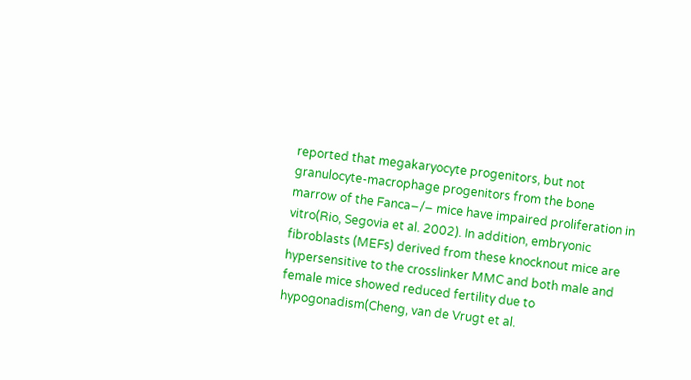reported that megakaryocyte progenitors, but not granulocyte-macrophage progenitors from the bone marrow of the Fanca−/− mice have impaired proliferation in vitro(Rio, Segovia et al. 2002). In addition, embryonic fibroblasts (MEFs) derived from these knocknout mice are hypersensitive to the crosslinker MMC and both male and female mice showed reduced fertility due to hypogonadism(Cheng, van de Vrugt et al.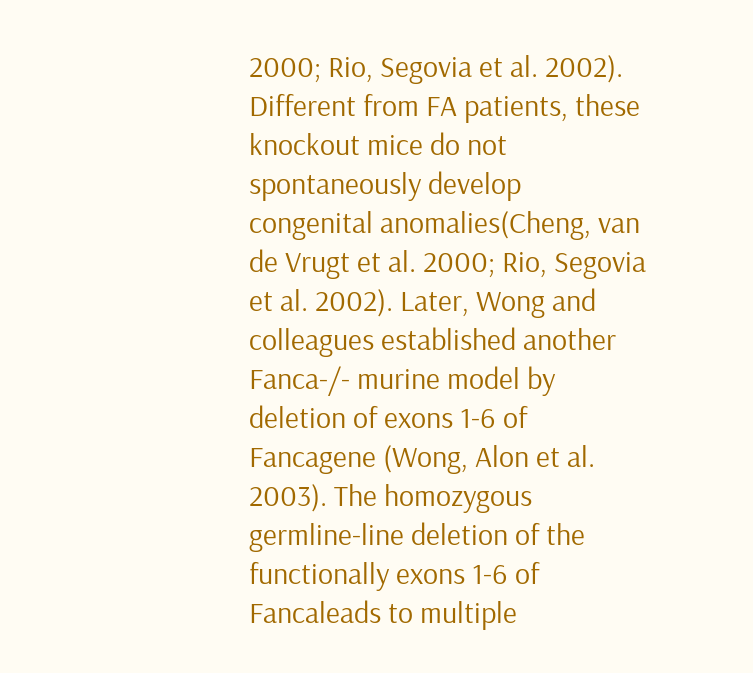2000; Rio, Segovia et al. 2002). Different from FA patients, these knockout mice do not spontaneously develop congenital anomalies(Cheng, van de Vrugt et al. 2000; Rio, Segovia et al. 2002). Later, Wong and colleagues established another Fanca-/- murine model by deletion of exons 1-6 of Fancagene (Wong, Alon et al. 2003). The homozygous germline-line deletion of the functionally exons 1-6 of Fancaleads to multiple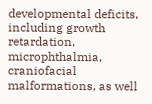developmental deficits, including growth retardation, microphthalmia, craniofacial malformations, as well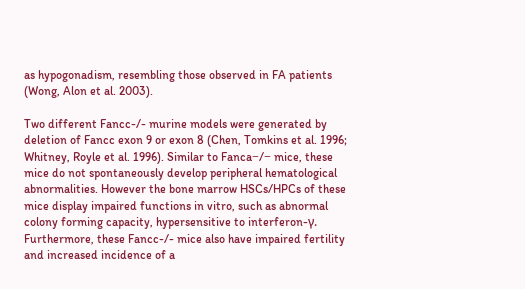as hypogonadism, resembling those observed in FA patients (Wong, Alon et al. 2003).

Two different Fancc-/- murine models were generated by deletion of Fancc exon 9 or exon 8 (Chen, Tomkins et al. 1996; Whitney, Royle et al. 1996). Similar to Fanca−/− mice, these mice do not spontaneously develop peripheral hematological abnormalities. However the bone marrow HSCs/HPCs of these mice display impaired functions in vitro, such as abnormal colony forming capacity, hypersensitive to interferon-γ. Furthermore, these Fancc-/- mice also have impaired fertility and increased incidence of a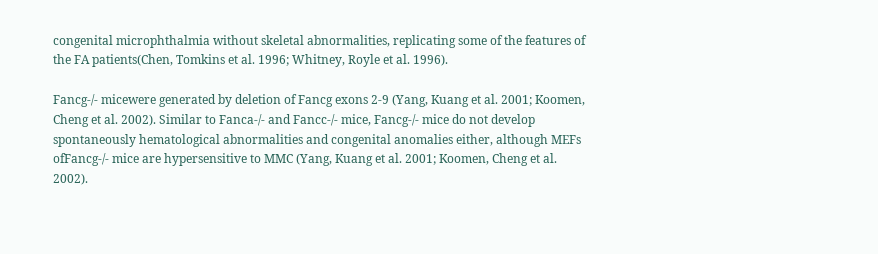congenital microphthalmia without skeletal abnormalities, replicating some of the features of the FA patients(Chen, Tomkins et al. 1996; Whitney, Royle et al. 1996).

Fancg-/- micewere generated by deletion of Fancg exons 2-9 (Yang, Kuang et al. 2001; Koomen, Cheng et al. 2002). Similar to Fanca-/- and Fancc-/- mice, Fancg-/- mice do not develop spontaneously hematological abnormalities and congenital anomalies either, although MEFs ofFancg-/- mice are hypersensitive to MMC (Yang, Kuang et al. 2001; Koomen, Cheng et al. 2002).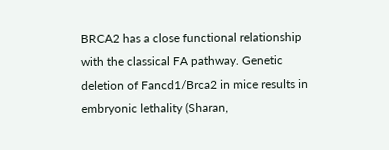BRCA2 has a close functional relationship with the classical FA pathway. Genetic deletion of Fancd1/Brca2 in mice results in embryonic lethality (Sharan,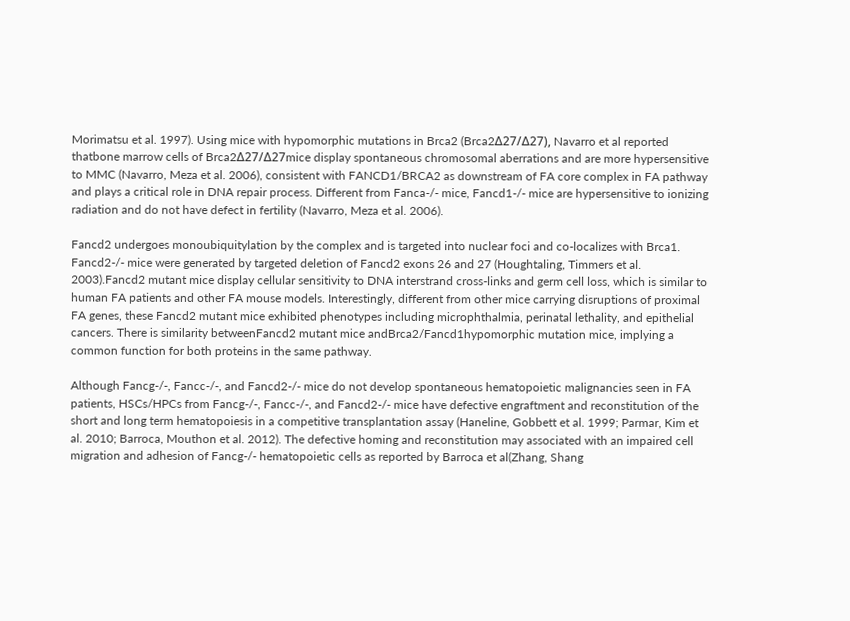Morimatsu et al. 1997). Using mice with hypomorphic mutations in Brca2 (Brca2Δ27/Δ27), Navarro et al reported thatbone marrow cells of Brca2Δ27/Δ27mice display spontaneous chromosomal aberrations and are more hypersensitive to MMC (Navarro, Meza et al. 2006), consistent with FANCD1/BRCA2 as downstream of FA core complex in FA pathway and plays a critical role in DNA repair process. Different from Fanca-/- mice, Fancd1-/- mice are hypersensitive to ionizing radiation and do not have defect in fertility (Navarro, Meza et al. 2006).

Fancd2 undergoes monoubiquitylation by the complex and is targeted into nuclear foci and co-localizes with Brca1. Fancd2-/- mice were generated by targeted deletion of Fancd2 exons 26 and 27 (Houghtaling, Timmers et al. 2003).Fancd2 mutant mice display cellular sensitivity to DNA interstrand cross-links and germ cell loss, which is similar to human FA patients and other FA mouse models. Interestingly, different from other mice carrying disruptions of proximal FA genes, these Fancd2 mutant mice exhibited phenotypes including microphthalmia, perinatal lethality, and epithelial cancers. There is similarity betweenFancd2 mutant mice andBrca2/Fancd1hypomorphic mutation mice, implying a common function for both proteins in the same pathway.

Although Fancg-/-, Fancc-/-, and Fancd2-/- mice do not develop spontaneous hematopoietic malignancies seen in FA patients, HSCs/HPCs from Fancg-/-, Fancc-/-, and Fancd2-/- mice have defective engraftment and reconstitution of the short and long term hematopoiesis in a competitive transplantation assay (Haneline, Gobbett et al. 1999; Parmar, Kim et al. 2010; Barroca, Mouthon et al. 2012). The defective homing and reconstitution may associated with an impaired cell migration and adhesion of Fancg-/- hematopoietic cells as reported by Barroca et al(Zhang, Shang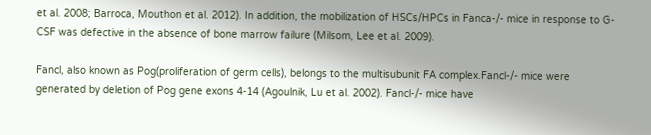et al. 2008; Barroca, Mouthon et al. 2012). In addition, the mobilization of HSCs/HPCs in Fanca-/- mice in response to G-CSF was defective in the absence of bone marrow failure (Milsom, Lee et al. 2009).

Fancl, also known as Pog(proliferation of germ cells), belongs to the multisubunit FA complex.Fancl-/- mice were generated by deletion of Pog gene exons 4-14 (Agoulnik, Lu et al. 2002). Fancl-/- mice have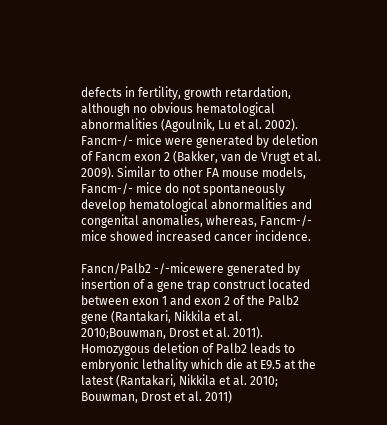defects in fertility, growth retardation, although no obvious hematological abnormalities (Agoulnik, Lu et al. 2002). Fancm-/- mice were generated by deletion of Fancm exon 2 (Bakker, van de Vrugt et al. 2009). Similar to other FA mouse models, Fancm-/- mice do not spontaneously develop hematological abnormalities and congenital anomalies, whereas, Fancm-/- mice showed increased cancer incidence.

Fancn/Palb2 -/-micewere generated by insertion of a gene trap construct located between exon 1 and exon 2 of the Palb2 gene (Rantakari, Nikkila et al. 2010;Bouwman, Drost et al. 2011). Homozygous deletion of Palb2 leads to embryonic lethality which die at E9.5 at the latest (Rantakari, Nikkila et al. 2010; Bouwman, Drost et al. 2011)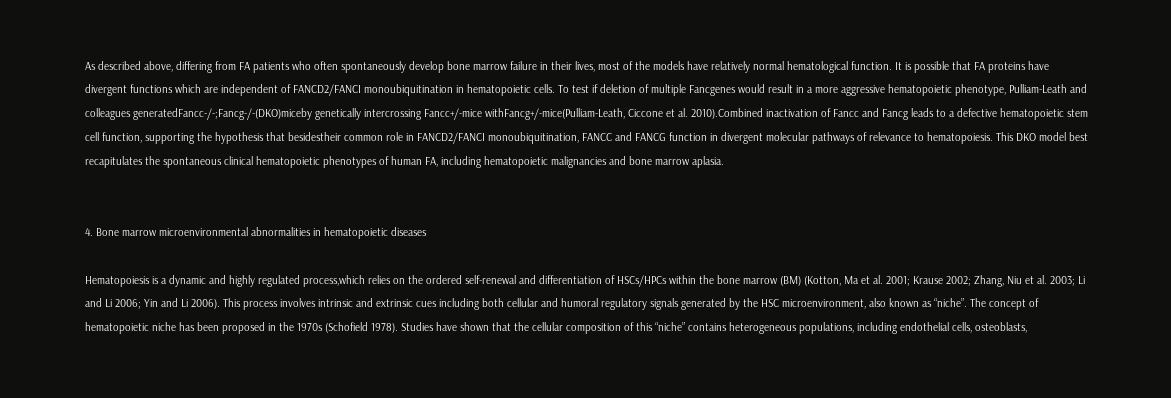As described above, differing from FA patients who often spontaneously develop bone marrow failure in their lives, most of the models have relatively normal hematological function. It is possible that FA proteins have divergent functions which are independent of FANCD2/FANCI monoubiquitination in hematopoietic cells. To test if deletion of multiple Fancgenes would result in a more aggressive hematopoietic phenotype, Pulliam-Leath and colleagues generatedFancc-/-;Fancg-/-(DKO)miceby genetically intercrossing Fancc+/-mice withFancg+/-mice(Pulliam-Leath, Ciccone et al. 2010).Combined inactivation of Fancc and Fancg leads to a defective hematopoietic stem cell function, supporting the hypothesis that besidestheir common role in FANCD2/FANCI monoubiquitination, FANCC and FANCG function in divergent molecular pathways of relevance to hematopoiesis. This DKO model best recapitulates the spontaneous clinical hematopoietic phenotypes of human FA, including hematopoietic malignancies and bone marrow aplasia.


4. Bone marrow microenvironmental abnormalities in hematopoietic diseases

Hematopoiesis is a dynamic and highly regulated process,which relies on the ordered self-renewal and differentiation of HSCs/HPCs within the bone marrow (BM) (Kotton, Ma et al. 2001; Krause 2002; Zhang, Niu et al. 2003; Li and Li 2006; Yin and Li 2006). This process involves intrinsic and extrinsic cues including both cellular and humoral regulatory signals generated by the HSC microenvironment, also known as “niche”. The concept of hematopoietic niche has been proposed in the 1970s (Schofield 1978). Studies have shown that the cellular composition of this “niche” contains heterogeneous populations, including endothelial cells, osteoblasts,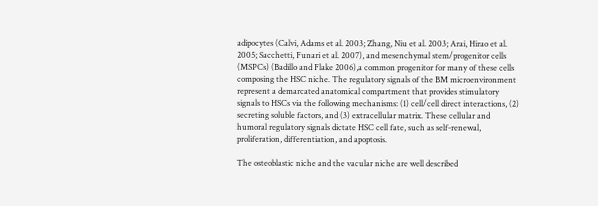adipocytes (Calvi, Adams et al. 2003; Zhang, Niu et al. 2003; Arai, Hirao et al. 2005; Sacchetti, Funari et al. 2007), and mesenchymal stem/progenitor cells (MSPCs) (Badillo and Flake 2006),a common progenitor for many of these cells composing the HSC niche. The regulatory signals of the BM microenvironment represent a demarcated anatomical compartment that provides stimulatory signals to HSCs via the following mechanisms: (1) cell/cell direct interactions, (2) secreting soluble factors, and (3) extracellular matrix. These cellular and humoral regulatory signals dictate HSC cell fate, such as self-renewal, proliferation, differentiation, and apoptosis.

The osteoblastic niche and the vacular niche are well described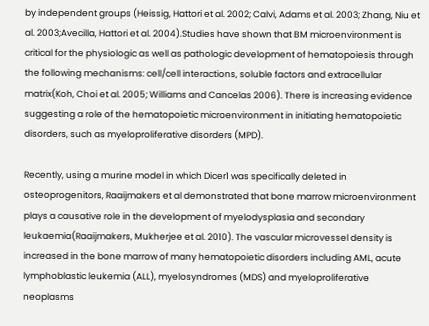by independent groups (Heissig, Hattori et al. 2002; Calvi, Adams et al. 2003; Zhang, Niu et al. 2003;Avecilla, Hattori et al. 2004).Studies have shown that BM microenvironment is critical for the physiologic as well as pathologic development of hematopoiesis through the following mechanisms: cell/cell interactions, soluble factors and extracellular matrix(Koh, Choi et al. 2005; Williams and Cancelas 2006). There is increasing evidence suggesting a role of the hematopoietic microenvironment in initiating hematopoietic disorders, such as myeloproliferative disorders (MPD).

Recently, using a murine model in which Dicer1 was specifically deleted in osteoprogenitors, Raaijmakers et al demonstrated that bone marrow microenvironment plays a causative role in the development of myelodysplasia and secondary leukaemia(Raaijmakers, Mukherjee et al. 2010). The vascular microvessel density is increased in the bone marrow of many hematopoietic disorders including AML, acute lymphoblastic leukemia (ALL), myelosyndromes (MDS) and myeloproliferative neoplasms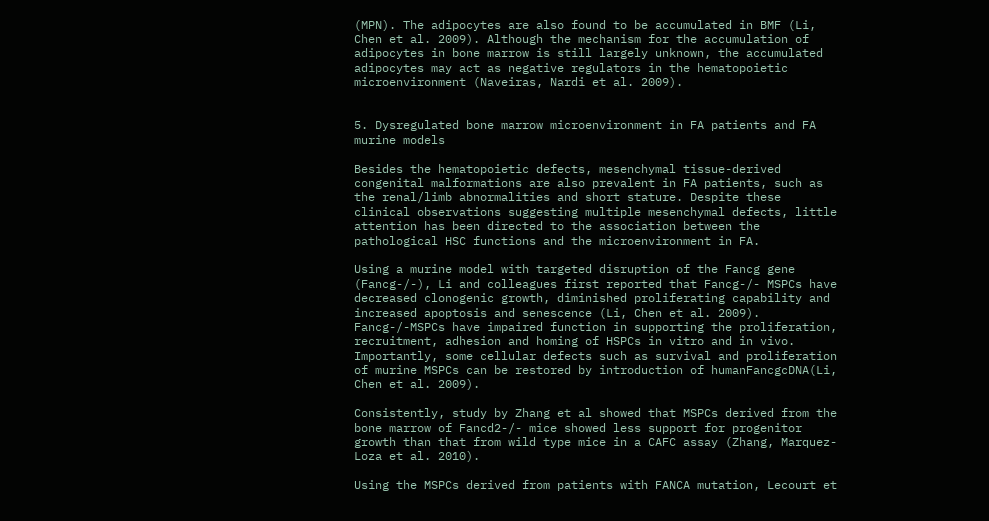(MPN). The adipocytes are also found to be accumulated in BMF (Li, Chen et al. 2009). Although the mechanism for the accumulation of adipocytes in bone marrow is still largely unknown, the accumulated adipocytes may act as negative regulators in the hematopoietic microenvironment (Naveiras, Nardi et al. 2009).


5. Dysregulated bone marrow microenvironment in FA patients and FA murine models

Besides the hematopoietic defects, mesenchymal tissue-derived congenital malformations are also prevalent in FA patients, such as the renal/limb abnormalities and short stature. Despite these clinical observations suggesting multiple mesenchymal defects, little attention has been directed to the association between the pathological HSC functions and the microenvironment in FA.

Using a murine model with targeted disruption of the Fancg gene (Fancg-/-), Li and colleagues first reported that Fancg-/- MSPCs have decreased clonogenic growth, diminished proliferating capability and increased apoptosis and senescence (Li, Chen et al. 2009). Fancg-/-MSPCs have impaired function in supporting the proliferation, recruitment, adhesion and homing of HSPCs in vitro and in vivo. Importantly, some cellular defects such as survival and proliferation of murine MSPCs can be restored by introduction of humanFancgcDNA(Li, Chen et al. 2009).

Consistently, study by Zhang et al showed that MSPCs derived from the bone marrow of Fancd2-/- mice showed less support for progenitor growth than that from wild type mice in a CAFC assay (Zhang, Marquez-Loza et al. 2010).

Using the MSPCs derived from patients with FANCA mutation, Lecourt et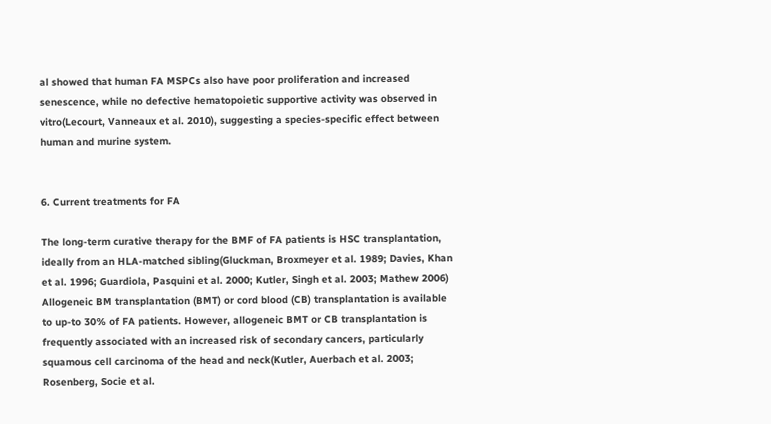al showed that human FA MSPCs also have poor proliferation and increased senescence, while no defective hematopoietic supportive activity was observed in vitro(Lecourt, Vanneaux et al. 2010), suggesting a species-specific effect between human and murine system.


6. Current treatments for FA

The long-term curative therapy for the BMF of FA patients is HSC transplantation, ideally from an HLA-matched sibling(Gluckman, Broxmeyer et al. 1989; Davies, Khan et al. 1996; Guardiola, Pasquini et al. 2000; Kutler, Singh et al. 2003; Mathew 2006) Allogeneic BM transplantation (BMT) or cord blood (CB) transplantation is available to up-to 30% of FA patients. However, allogeneic BMT or CB transplantation is frequently associated with an increased risk of secondary cancers, particularly squamous cell carcinoma of the head and neck(Kutler, Auerbach et al. 2003; Rosenberg, Socie et al.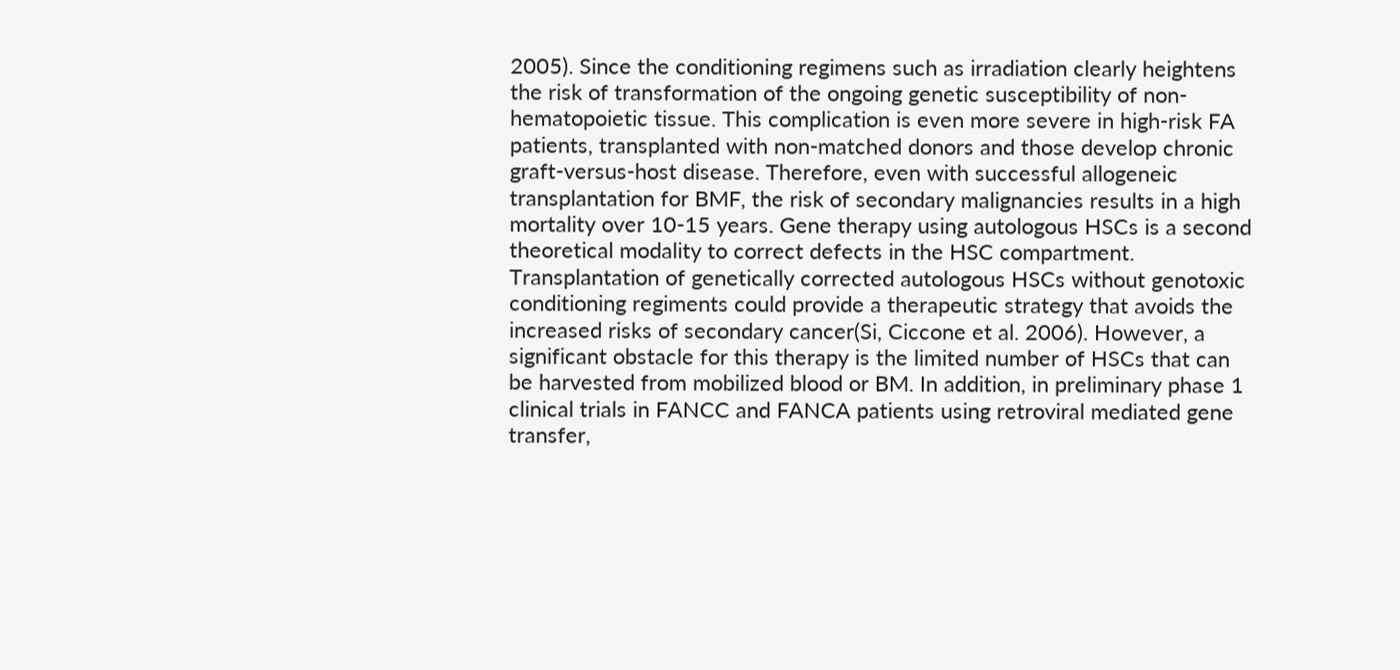2005). Since the conditioning regimens such as irradiation clearly heightens the risk of transformation of the ongoing genetic susceptibility of non-hematopoietic tissue. This complication is even more severe in high-risk FA patients, transplanted with non-matched donors and those develop chronic graft-versus-host disease. Therefore, even with successful allogeneic transplantation for BMF, the risk of secondary malignancies results in a high mortality over 10-15 years. Gene therapy using autologous HSCs is a second theoretical modality to correct defects in the HSC compartment. Transplantation of genetically corrected autologous HSCs without genotoxic conditioning regiments could provide a therapeutic strategy that avoids the increased risks of secondary cancer(Si, Ciccone et al. 2006). However, a significant obstacle for this therapy is the limited number of HSCs that can be harvested from mobilized blood or BM. In addition, in preliminary phase 1 clinical trials in FANCC and FANCA patients using retroviral mediated gene transfer,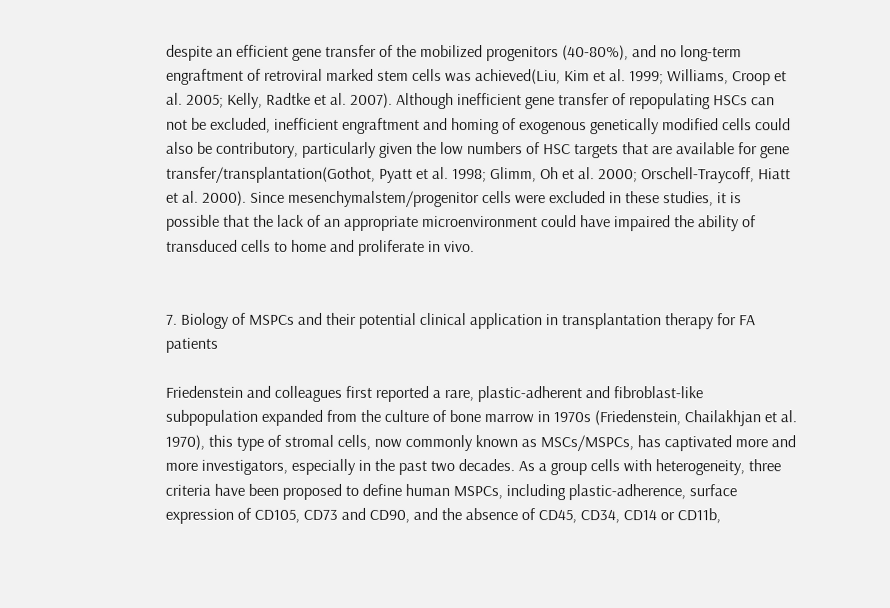despite an efficient gene transfer of the mobilized progenitors (40-80%), and no long-term engraftment of retroviral marked stem cells was achieved(Liu, Kim et al. 1999; Williams, Croop et al. 2005; Kelly, Radtke et al. 2007). Although inefficient gene transfer of repopulating HSCs can not be excluded, inefficient engraftment and homing of exogenous genetically modified cells could also be contributory, particularly given the low numbers of HSC targets that are available for gene transfer/transplantation(Gothot, Pyatt et al. 1998; Glimm, Oh et al. 2000; Orschell-Traycoff, Hiatt et al. 2000). Since mesenchymalstem/progenitor cells were excluded in these studies, it is possible that the lack of an appropriate microenvironment could have impaired the ability of transduced cells to home and proliferate in vivo.


7. Biology of MSPCs and their potential clinical application in transplantation therapy for FA patients

Friedenstein and colleagues first reported a rare, plastic-adherent and fibroblast-like subpopulation expanded from the culture of bone marrow in 1970s (Friedenstein, Chailakhjan et al. 1970), this type of stromal cells, now commonly known as MSCs/MSPCs, has captivated more and more investigators, especially in the past two decades. As a group cells with heterogeneity, three criteria have been proposed to define human MSPCs, including plastic-adherence, surface expression of CD105, CD73 and CD90, and the absence of CD45, CD34, CD14 or CD11b,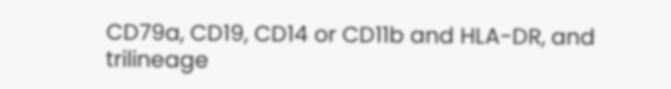CD79a, CD19, CD14 or CD11b and HLA-DR, and trilineage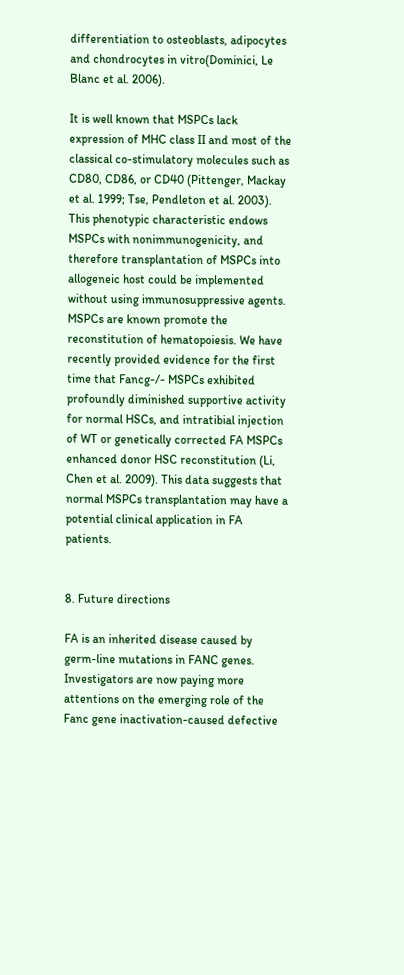differentiation to osteoblasts, adipocytes and chondrocytes in vitro(Dominici, Le Blanc et al. 2006).

It is well known that MSPCs lack expression of MHC class II and most of the classical co-stimulatory molecules such as CD80, CD86, or CD40 (Pittenger, Mackay et al. 1999; Tse, Pendleton et al. 2003). This phenotypic characteristic endows MSPCs with nonimmunogenicity, and therefore transplantation of MSPCs into allogeneic host could be implemented without using immunosuppressive agents. MSPCs are known promote the reconstitution of hematopoiesis. We have recently provided evidence for the first time that Fancg-/- MSPCs exhibited profoundly diminished supportive activity for normal HSCs, and intratibial injection of WT or genetically corrected FA MSPCs enhanced donor HSC reconstitution (Li, Chen et al. 2009). This data suggests that normal MSPCs transplantation may have a potential clinical application in FA patients.


8. Future directions

FA is an inherited disease caused by germ-line mutations in FANC genes. Investigators are now paying more attentions on the emerging role of the Fanc gene inactivation-caused defective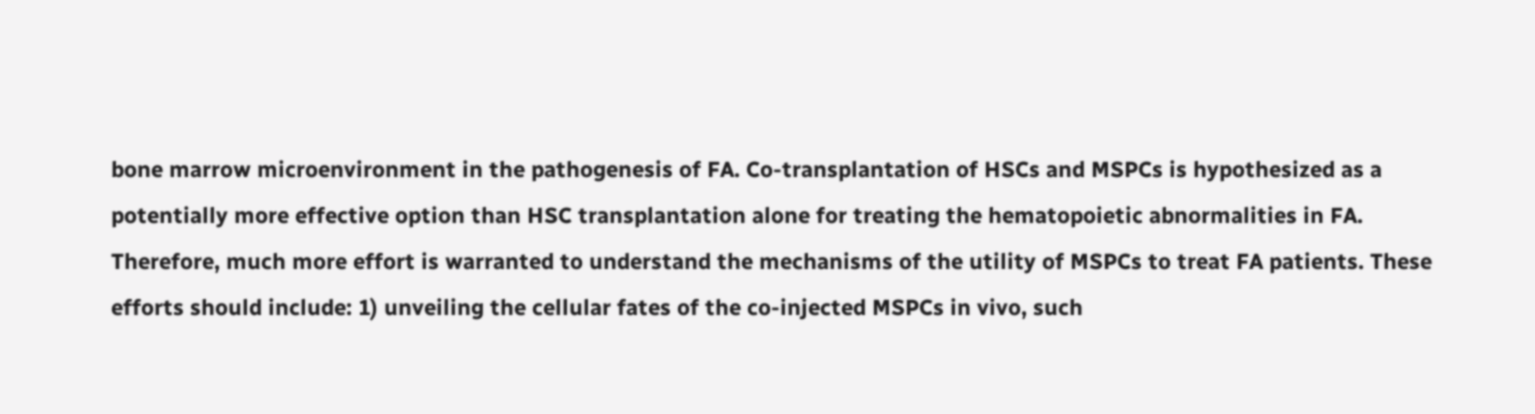bone marrow microenvironment in the pathogenesis of FA. Co-transplantation of HSCs and MSPCs is hypothesized as a potentially more effective option than HSC transplantation alone for treating the hematopoietic abnormalities in FA. Therefore, much more effort is warranted to understand the mechanisms of the utility of MSPCs to treat FA patients. These efforts should include: 1) unveiling the cellular fates of the co-injected MSPCs in vivo, such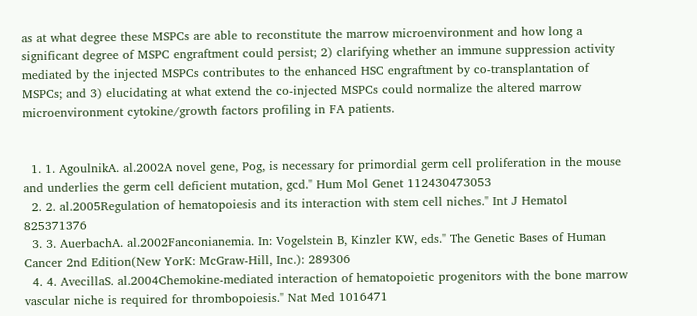as at what degree these MSPCs are able to reconstitute the marrow microenvironment and how long a significant degree of MSPC engraftment could persist; 2) clarifying whether an immune suppression activity mediated by the injected MSPCs contributes to the enhanced HSC engraftment by co-transplantation of MSPCs; and 3) elucidating at what extend the co-injected MSPCs could normalize the altered marrow microenvironment cytokine/growth factors profiling in FA patients.


  1. 1. AgoulnikA. al.2002A novel gene, Pog, is necessary for primordial germ cell proliferation in the mouse and underlies the germ cell deficient mutation, gcd." Hum Mol Genet 112430473053
  2. 2. al.2005Regulation of hematopoiesis and its interaction with stem cell niches." Int J Hematol 825371376
  3. 3. AuerbachA. al.2002Fanconianemia. In: Vogelstein B, Kinzler KW, eds." The Genetic Bases of Human Cancer 2nd Edition(New YorK: McGraw-Hill, Inc.): 289306
  4. 4. AvecillaS. al.2004Chemokine-mediated interaction of hematopoietic progenitors with the bone marrow vascular niche is required for thrombopoiesis." Nat Med 1016471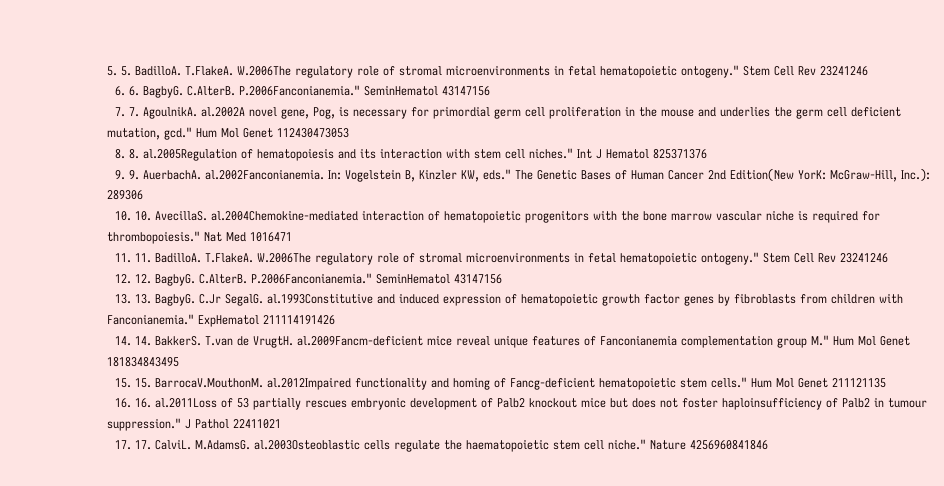5. 5. BadilloA. T.FlakeA. W.2006The regulatory role of stromal microenvironments in fetal hematopoietic ontogeny." Stem Cell Rev 23241246
  6. 6. BagbyG. C.AlterB. P.2006Fanconianemia." SeminHematol 43147156
  7. 7. AgoulnikA. al.2002A novel gene, Pog, is necessary for primordial germ cell proliferation in the mouse and underlies the germ cell deficient mutation, gcd." Hum Mol Genet 112430473053
  8. 8. al.2005Regulation of hematopoiesis and its interaction with stem cell niches." Int J Hematol 825371376
  9. 9. AuerbachA. al.2002Fanconianemia. In: Vogelstein B, Kinzler KW, eds." The Genetic Bases of Human Cancer 2nd Edition(New YorK: McGraw-Hill, Inc.): 289306
  10. 10. AvecillaS. al.2004Chemokine-mediated interaction of hematopoietic progenitors with the bone marrow vascular niche is required for thrombopoiesis." Nat Med 1016471
  11. 11. BadilloA. T.FlakeA. W.2006The regulatory role of stromal microenvironments in fetal hematopoietic ontogeny." Stem Cell Rev 23241246
  12. 12. BagbyG. C.AlterB. P.2006Fanconianemia." SeminHematol 43147156
  13. 13. BagbyG. C.Jr SegalG. al.1993Constitutive and induced expression of hematopoietic growth factor genes by fibroblasts from children with Fanconianemia." ExpHematol 211114191426
  14. 14. BakkerS. T.van de VrugtH. al.2009Fancm-deficient mice reveal unique features of Fanconianemia complementation group M." Hum Mol Genet 181834843495
  15. 15. BarrocaV.MouthonM. al.2012Impaired functionality and homing of Fancg-deficient hematopoietic stem cells." Hum Mol Genet 211121135
  16. 16. al.2011Loss of 53 partially rescues embryonic development of Palb2 knockout mice but does not foster haploinsufficiency of Palb2 in tumour suppression." J Pathol 22411021
  17. 17. CalviL. M.AdamsG. al.2003Osteoblastic cells regulate the haematopoietic stem cell niche." Nature 4256960841846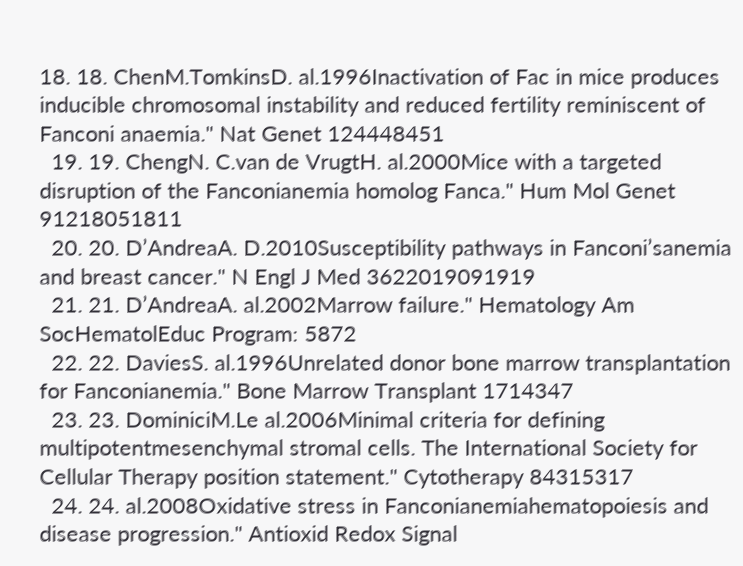18. 18. ChenM.TomkinsD. al.1996Inactivation of Fac in mice produces inducible chromosomal instability and reduced fertility reminiscent of Fanconi anaemia." Nat Genet 124448451
  19. 19. ChengN. C.van de VrugtH. al.2000Mice with a targeted disruption of the Fanconianemia homolog Fanca." Hum Mol Genet 91218051811
  20. 20. D’AndreaA. D.2010Susceptibility pathways in Fanconi’sanemia and breast cancer." N Engl J Med 3622019091919
  21. 21. D’AndreaA. al.2002Marrow failure." Hematology Am SocHematolEduc Program: 5872
  22. 22. DaviesS. al.1996Unrelated donor bone marrow transplantation for Fanconianemia." Bone Marrow Transplant 1714347
  23. 23. DominiciM.Le al.2006Minimal criteria for defining multipotentmesenchymal stromal cells. The International Society for Cellular Therapy position statement." Cytotherapy 84315317
  24. 24. al.2008Oxidative stress in Fanconianemiahematopoiesis and disease progression." Antioxid Redox Signal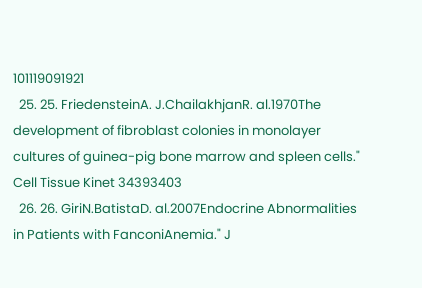101119091921
  25. 25. FriedensteinA. J.ChailakhjanR. al.1970The development of fibroblast colonies in monolayer cultures of guinea-pig bone marrow and spleen cells." Cell Tissue Kinet 34393403
  26. 26. GiriN.BatistaD. al.2007Endocrine Abnormalities in Patients with FanconiAnemia." J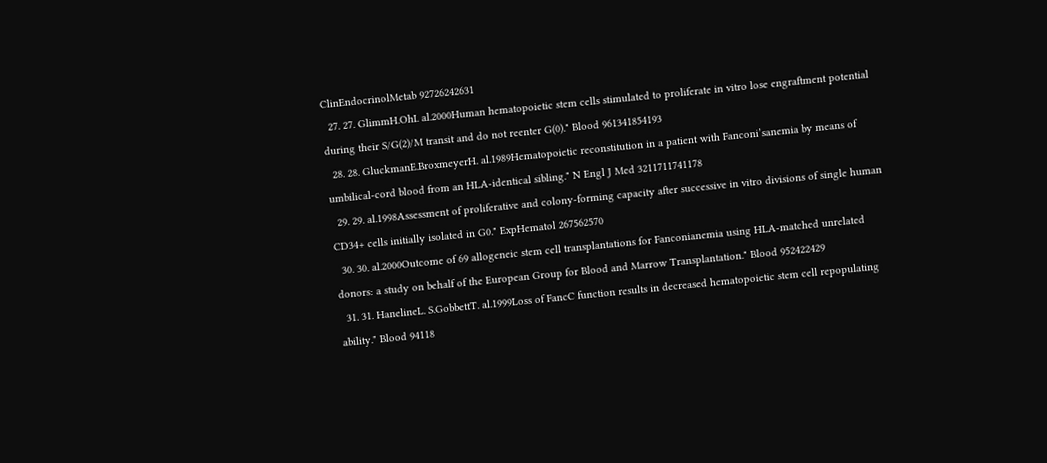ClinEndocrinolMetab 92726242631
  27. 27. GlimmH.OhI. al.2000Human hematopoietic stem cells stimulated to proliferate in vitro lose engraftment potential during their S/G(2)/M transit and do not reenter G(0)." Blood 961341854193
  28. 28. GluckmanE.BroxmeyerH. al.1989Hematopoietic reconstitution in a patient with Fanconi’sanemia by means of umbilical-cord blood from an HLA-identical sibling." N Engl J Med 3211711741178
  29. 29. al.1998Assessment of proliferative and colony-forming capacity after successive in vitro divisions of single human CD34+ cells initially isolated in G0." ExpHematol 267562570
  30. 30. al.2000Outcome of 69 allogeneic stem cell transplantations for Fanconianemia using HLA-matched unrelated donors: a study on behalf of the European Group for Blood and Marrow Transplantation." Blood 952422429
  31. 31. HanelineL. S.GobbettT. al.1999Loss of FancC function results in decreased hematopoietic stem cell repopulating ability." Blood 94118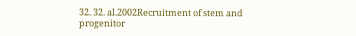32. 32. al.2002Recruitment of stem and progenitor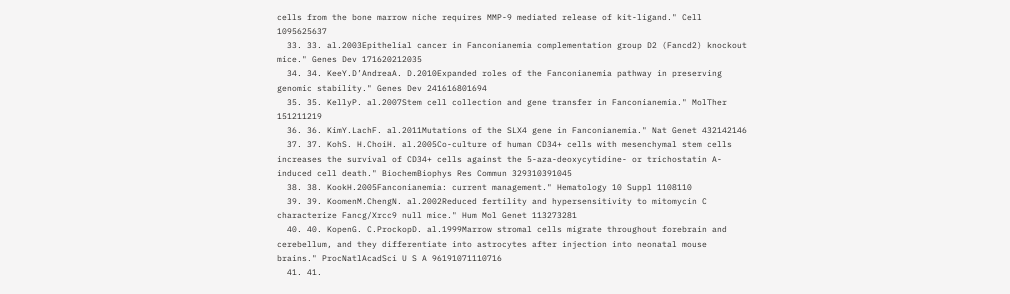cells from the bone marrow niche requires MMP-9 mediated release of kit-ligand." Cell 1095625637
  33. 33. al.2003Epithelial cancer in Fanconianemia complementation group D2 (Fancd2) knockout mice." Genes Dev 171620212035
  34. 34. KeeY.D’AndreaA. D.2010Expanded roles of the Fanconianemia pathway in preserving genomic stability." Genes Dev 241616801694
  35. 35. KellyP. al.2007Stem cell collection and gene transfer in Fanconianemia." MolTher 151211219
  36. 36. KimY.LachF. al.2011Mutations of the SLX4 gene in Fanconianemia." Nat Genet 432142146
  37. 37. KohS. H.ChoiH. al.2005Co-culture of human CD34+ cells with mesenchymal stem cells increases the survival of CD34+ cells against the 5-aza-deoxycytidine- or trichostatin A-induced cell death." BiochemBiophys Res Commun 329310391045
  38. 38. KookH.2005Fanconianemia: current management." Hematology 10 Suppl 1108110
  39. 39. KoomenM.ChengN. al.2002Reduced fertility and hypersensitivity to mitomycin C characterize Fancg/Xrcc9 null mice." Hum Mol Genet 113273281
  40. 40. KopenG. C.ProckopD. al.1999Marrow stromal cells migrate throughout forebrain and cerebellum, and they differentiate into astrocytes after injection into neonatal mouse brains." ProcNatlAcadSci U S A 96191071110716
  41. 41.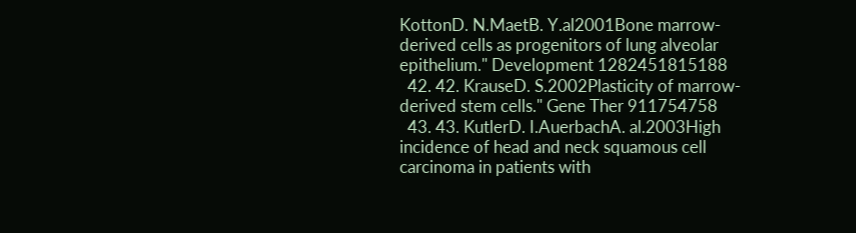KottonD. N.MaetB. Y.al2001Bone marrow-derived cells as progenitors of lung alveolar epithelium." Development 1282451815188
  42. 42. KrauseD. S.2002Plasticity of marrow-derived stem cells." Gene Ther 911754758
  43. 43. KutlerD. I.AuerbachA. al.2003High incidence of head and neck squamous cell carcinoma in patients with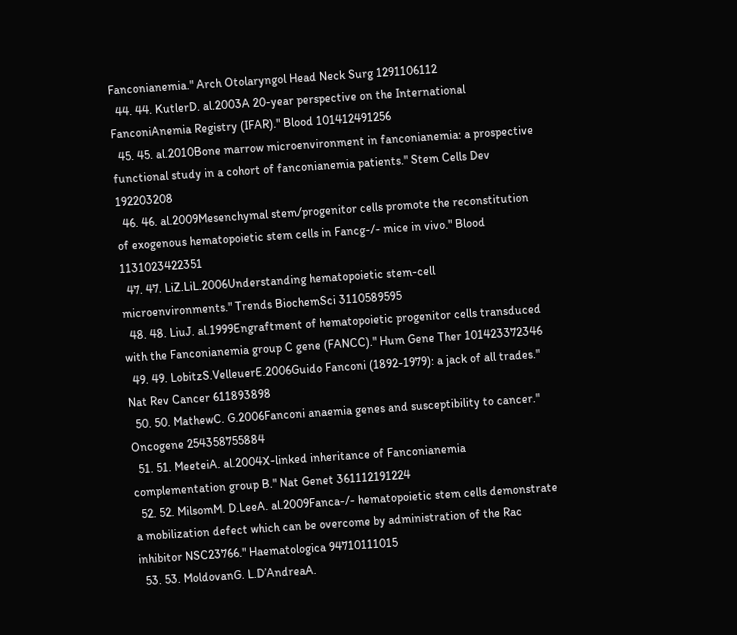Fanconianemia." Arch Otolaryngol Head Neck Surg 1291106112
  44. 44. KutlerD. al.2003A 20-year perspective on the International FanconiAnemia Registry (IFAR)." Blood 101412491256
  45. 45. al.2010Bone marrow microenvironment in fanconianemia: a prospective functional study in a cohort of fanconianemia patients." Stem Cells Dev 192203208
  46. 46. al.2009Mesenchymal stem/progenitor cells promote the reconstitution of exogenous hematopoietic stem cells in Fancg-/- mice in vivo." Blood 1131023422351
  47. 47. LiZ.LiL.2006Understanding hematopoietic stem-cell microenvironments." Trends BiochemSci 3110589595
  48. 48. LiuJ. al.1999Engraftment of hematopoietic progenitor cells transduced with the Fanconianemia group C gene (FANCC)." Hum Gene Ther 101423372346
  49. 49. LobitzS.VelleuerE.2006Guido Fanconi (1892-1979): a jack of all trades." Nat Rev Cancer 611893898
  50. 50. MathewC. G.2006Fanconi anaemia genes and susceptibility to cancer." Oncogene 254358755884
  51. 51. MeeteiA. al.2004X-linked inheritance of Fanconianemia complementation group B." Nat Genet 361112191224
  52. 52. MilsomM. D.LeeA. al.2009Fanca-/- hematopoietic stem cells demonstrate a mobilization defect which can be overcome by administration of the Rac inhibitor NSC23766." Haematologica 94710111015
  53. 53. MoldovanG. L.D’AndreaA.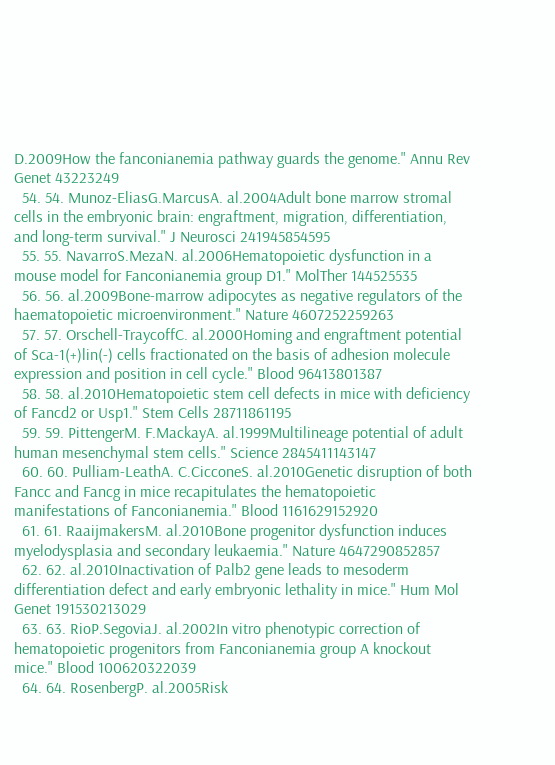D.2009How the fanconianemia pathway guards the genome." Annu Rev Genet 43223249
  54. 54. Munoz-EliasG.MarcusA. al.2004Adult bone marrow stromal cells in the embryonic brain: engraftment, migration, differentiation, and long-term survival." J Neurosci 241945854595
  55. 55. NavarroS.MezaN. al.2006Hematopoietic dysfunction in a mouse model for Fanconianemia group D1." MolTher 144525535
  56. 56. al.2009Bone-marrow adipocytes as negative regulators of the haematopoietic microenvironment." Nature 4607252259263
  57. 57. Orschell-TraycoffC. al.2000Homing and engraftment potential of Sca-1(+)lin(-) cells fractionated on the basis of adhesion molecule expression and position in cell cycle." Blood 96413801387
  58. 58. al.2010Hematopoietic stem cell defects in mice with deficiency of Fancd2 or Usp1." Stem Cells 28711861195
  59. 59. PittengerM. F.MackayA. al.1999Multilineage potential of adult human mesenchymal stem cells." Science 2845411143147
  60. 60. Pulliam-LeathA. C.CicconeS. al.2010Genetic disruption of both Fancc and Fancg in mice recapitulates the hematopoietic manifestations of Fanconianemia." Blood 1161629152920
  61. 61. RaaijmakersM. al.2010Bone progenitor dysfunction induces myelodysplasia and secondary leukaemia." Nature 4647290852857
  62. 62. al.2010Inactivation of Palb2 gene leads to mesoderm differentiation defect and early embryonic lethality in mice." Hum Mol Genet 191530213029
  63. 63. RioP.SegoviaJ. al.2002In vitro phenotypic correction of hematopoietic progenitors from Fanconianemia group A knockout mice." Blood 100620322039
  64. 64. RosenbergP. al.2005Risk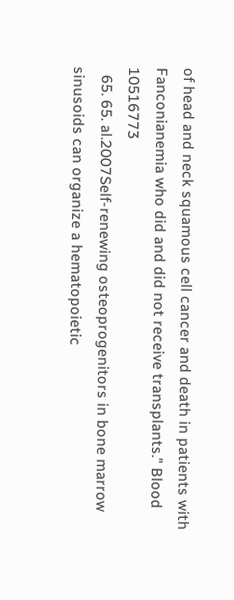of head and neck squamous cell cancer and death in patients with Fanconianemia who did and did not receive transplants." Blood 10516773
  65. 65. al.2007Self-renewing osteoprogenitors in bone marrow sinusoids can organize a hematopoietic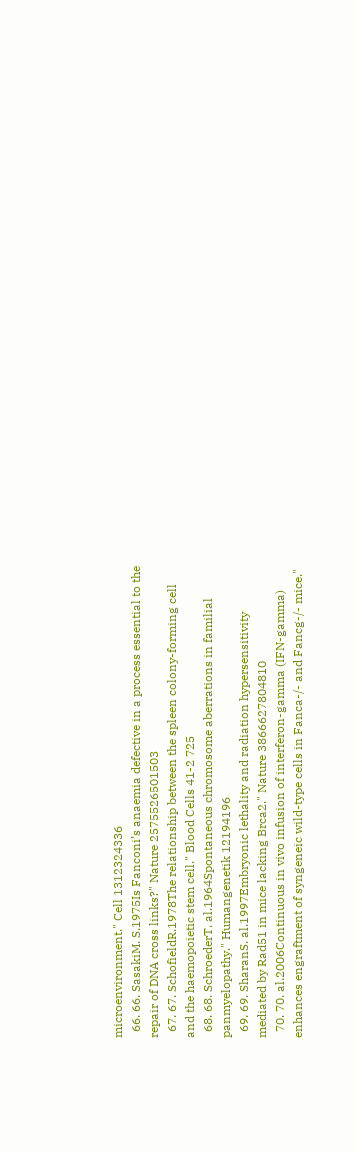microenvironment." Cell 1312324336
  66. 66. SasakiM. S.1975Is Fanconi’s anaemia defective in a process essential to the repair of DNA cross links?" Nature 2575526501503
  67. 67. SchofieldR.1978The relationship between the spleen colony-forming cell and the haemopoietic stem cell." Blood Cells 41-2 725
  68. 68. SchroederT. al.1964Spontaneous chromosome aberrations in familial panmyelopathy." Humangenetik 12194196
  69. 69. SharanS. al.1997Embryonic lethality and radiation hypersensitivity mediated by Rad51 in mice lacking Brca2." Nature 3866627804810
  70. 70. al.2006Continuous in vivo infusion of interferon-gamma (IFN-gamma) enhances engraftment of syngeneic wild-type cells in Fanca-/- and Fancg-/- mice."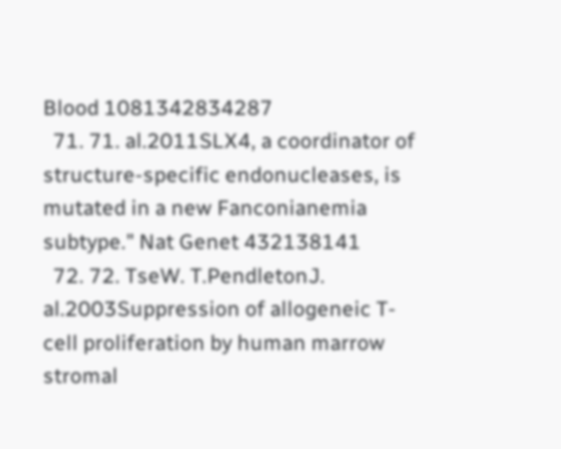Blood 1081342834287
  71. 71. al.2011SLX4, a coordinator of structure-specific endonucleases, is mutated in a new Fanconianemia subtype." Nat Genet 432138141
  72. 72. TseW. T.PendletonJ. al.2003Suppression of allogeneic T-cell proliferation by human marrow stromal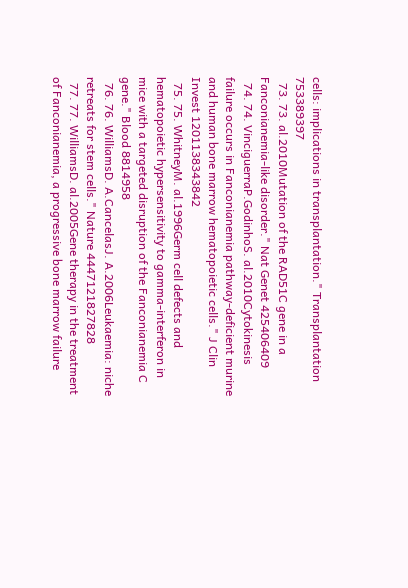cells: implications in transplantation." Transplantation 753389397
  73. 73. al.2010Mutation of the RAD51C gene in a Fanconianemia-like disorder." Nat Genet 425406409
  74. 74. VinciguerraP.GodinhoS. al.2010Cytokinesis failure occurs in Fanconianemia pathway-deficient murine and human bone marrow hematopoietic cells." J Clin Invest 1201138343842
  75. 75. WhitneyM. al.1996Germ cell defects and hematopoietic hypersensitivity to gamma-interferon in mice with a targeted disruption of the Fanconianemia C gene." Blood 8814958
  76. 76. WilliamsD. A.CancelasJ. A.2006Leukaemia: niche retreats for stem cells." Nature 4447121827828
  77. 77. WilliamsD. al.2005Gene therapy in the treatment of Fanconianemia, a progressive bone marrow failure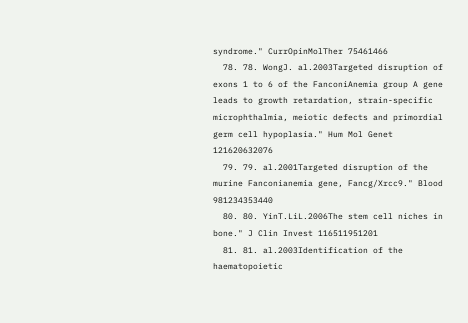syndrome." CurrOpinMolTher 75461466
  78. 78. WongJ. al.2003Targeted disruption of exons 1 to 6 of the FanconiAnemia group A gene leads to growth retardation, strain-specific microphthalmia, meiotic defects and primordial germ cell hypoplasia." Hum Mol Genet 121620632076
  79. 79. al.2001Targeted disruption of the murine Fanconianemia gene, Fancg/Xrcc9." Blood 981234353440
  80. 80. YinT.LiL.2006The stem cell niches in bone." J Clin Invest 116511951201
  81. 81. al.2003Identification of the haematopoietic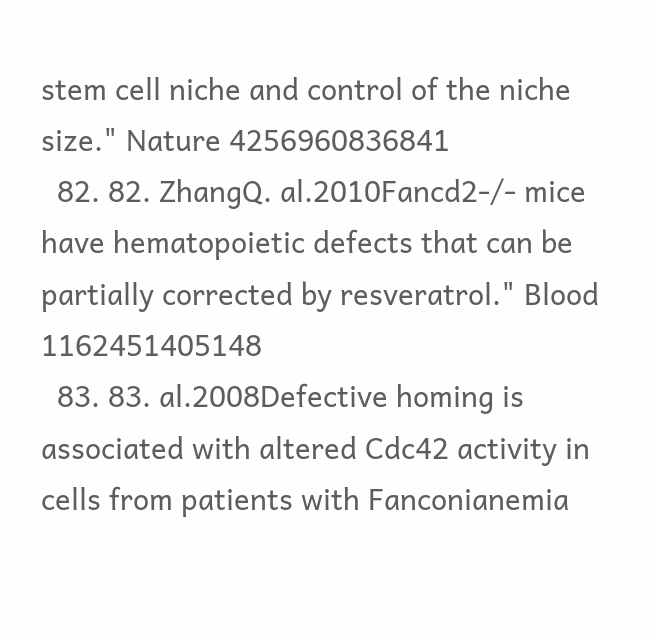stem cell niche and control of the niche size." Nature 4256960836841
  82. 82. ZhangQ. al.2010Fancd2-/- mice have hematopoietic defects that can be partially corrected by resveratrol." Blood 1162451405148
  83. 83. al.2008Defective homing is associated with altered Cdc42 activity in cells from patients with Fanconianemia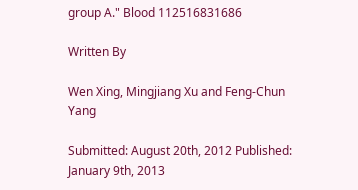group A." Blood 112516831686

Written By

Wen Xing, Mingjiang Xu and Feng-Chun Yang

Submitted: August 20th, 2012 Published: January 9th, 2013